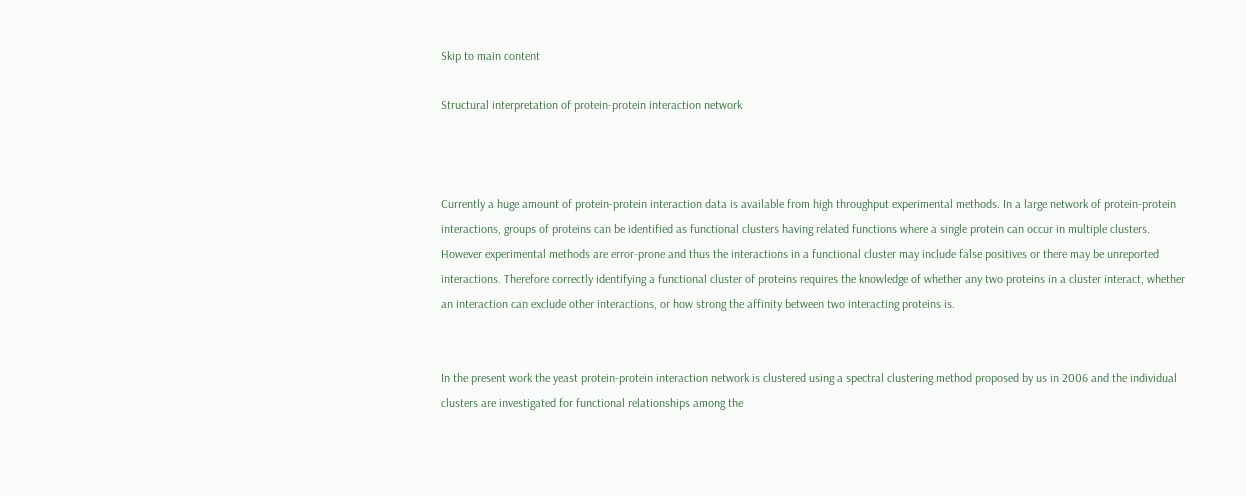Skip to main content

Structural interpretation of protein-protein interaction network



Currently a huge amount of protein-protein interaction data is available from high throughput experimental methods. In a large network of protein-protein interactions, groups of proteins can be identified as functional clusters having related functions where a single protein can occur in multiple clusters. However experimental methods are error-prone and thus the interactions in a functional cluster may include false positives or there may be unreported interactions. Therefore correctly identifying a functional cluster of proteins requires the knowledge of whether any two proteins in a cluster interact, whether an interaction can exclude other interactions, or how strong the affinity between two interacting proteins is.


In the present work the yeast protein-protein interaction network is clustered using a spectral clustering method proposed by us in 2006 and the individual clusters are investigated for functional relationships among the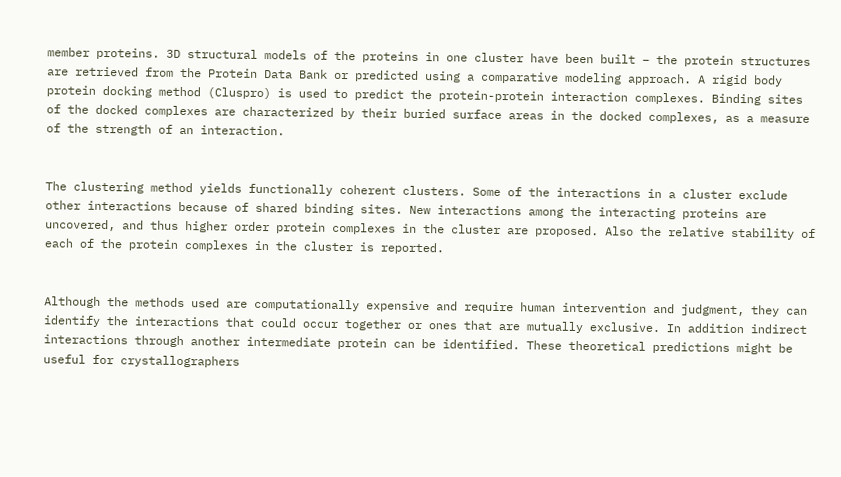member proteins. 3D structural models of the proteins in one cluster have been built – the protein structures are retrieved from the Protein Data Bank or predicted using a comparative modeling approach. A rigid body protein docking method (Cluspro) is used to predict the protein-protein interaction complexes. Binding sites of the docked complexes are characterized by their buried surface areas in the docked complexes, as a measure of the strength of an interaction.


The clustering method yields functionally coherent clusters. Some of the interactions in a cluster exclude other interactions because of shared binding sites. New interactions among the interacting proteins are uncovered, and thus higher order protein complexes in the cluster are proposed. Also the relative stability of each of the protein complexes in the cluster is reported.


Although the methods used are computationally expensive and require human intervention and judgment, they can identify the interactions that could occur together or ones that are mutually exclusive. In addition indirect interactions through another intermediate protein can be identified. These theoretical predictions might be useful for crystallographers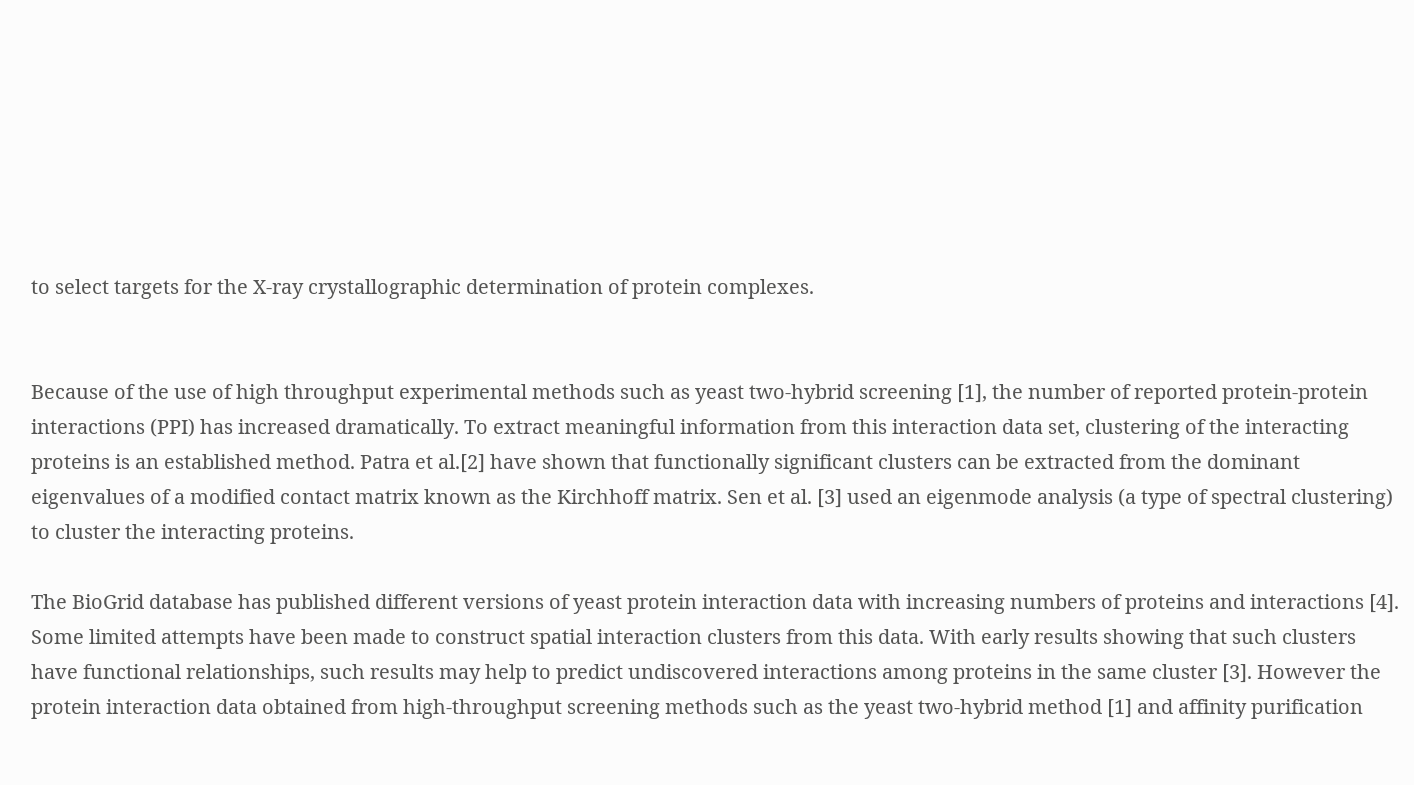to select targets for the X-ray crystallographic determination of protein complexes.


Because of the use of high throughput experimental methods such as yeast two-hybrid screening [1], the number of reported protein-protein interactions (PPI) has increased dramatically. To extract meaningful information from this interaction data set, clustering of the interacting proteins is an established method. Patra et al.[2] have shown that functionally significant clusters can be extracted from the dominant eigenvalues of a modified contact matrix known as the Kirchhoff matrix. Sen et al. [3] used an eigenmode analysis (a type of spectral clustering) to cluster the interacting proteins.

The BioGrid database has published different versions of yeast protein interaction data with increasing numbers of proteins and interactions [4]. Some limited attempts have been made to construct spatial interaction clusters from this data. With early results showing that such clusters have functional relationships, such results may help to predict undiscovered interactions among proteins in the same cluster [3]. However the protein interaction data obtained from high-throughput screening methods such as the yeast two-hybrid method [1] and affinity purification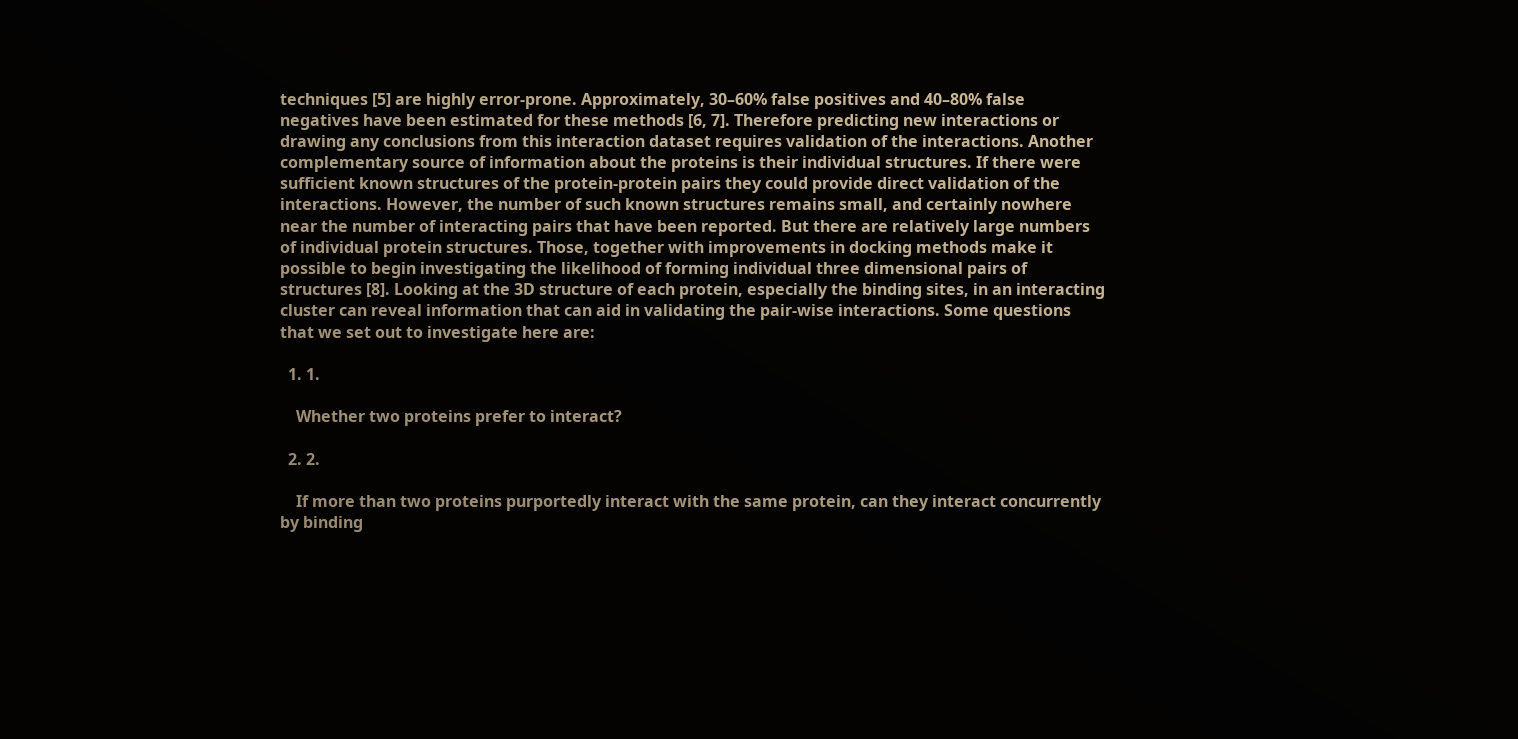techniques [5] are highly error-prone. Approximately, 30–60% false positives and 40–80% false negatives have been estimated for these methods [6, 7]. Therefore predicting new interactions or drawing any conclusions from this interaction dataset requires validation of the interactions. Another complementary source of information about the proteins is their individual structures. If there were sufficient known structures of the protein-protein pairs they could provide direct validation of the interactions. However, the number of such known structures remains small, and certainly nowhere near the number of interacting pairs that have been reported. But there are relatively large numbers of individual protein structures. Those, together with improvements in docking methods make it possible to begin investigating the likelihood of forming individual three dimensional pairs of structures [8]. Looking at the 3D structure of each protein, especially the binding sites, in an interacting cluster can reveal information that can aid in validating the pair-wise interactions. Some questions that we set out to investigate here are:

  1. 1.

    Whether two proteins prefer to interact?

  2. 2.

    If more than two proteins purportedly interact with the same protein, can they interact concurrently by binding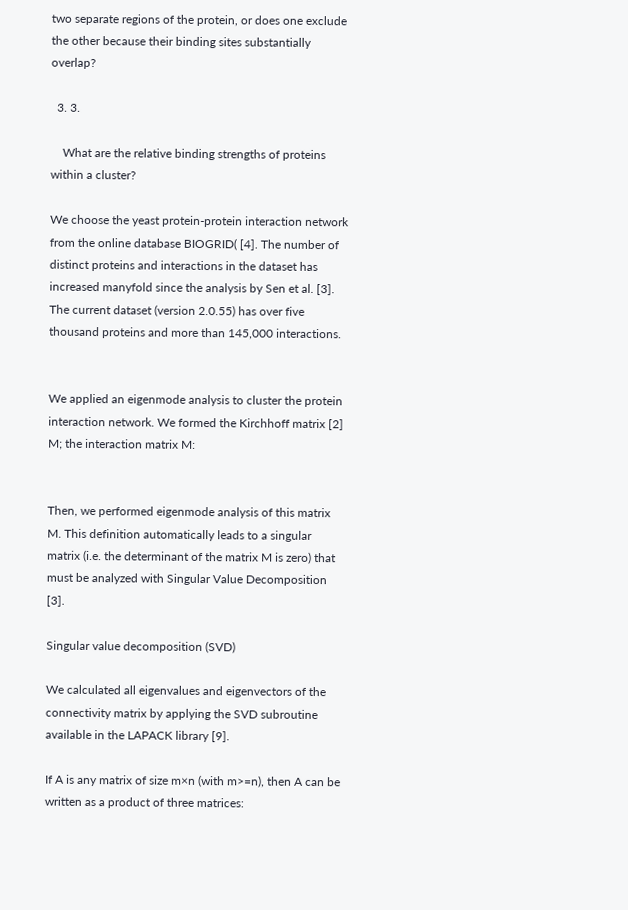two separate regions of the protein, or does one exclude the other because their binding sites substantially overlap?

  3. 3.

    What are the relative binding strengths of proteins within a cluster?

We choose the yeast protein-protein interaction network from the online database BIOGRID( [4]. The number of distinct proteins and interactions in the dataset has increased manyfold since the analysis by Sen et al. [3]. The current dataset (version 2.0.55) has over five thousand proteins and more than 145,000 interactions.


We applied an eigenmode analysis to cluster the protein interaction network. We formed the Kirchhoff matrix [2] M; the interaction matrix M:


Then, we performed eigenmode analysis of this matrix M. This definition automatically leads to a singular matrix (i.e. the determinant of the matrix M is zero) that must be analyzed with Singular Value Decomposition [3].

Singular value decomposition (SVD)

We calculated all eigenvalues and eigenvectors of the connectivity matrix by applying the SVD subroutine available in the LAPACK library [9].

If A is any matrix of size m×n (with m>=n), then A can be written as a product of three matrices: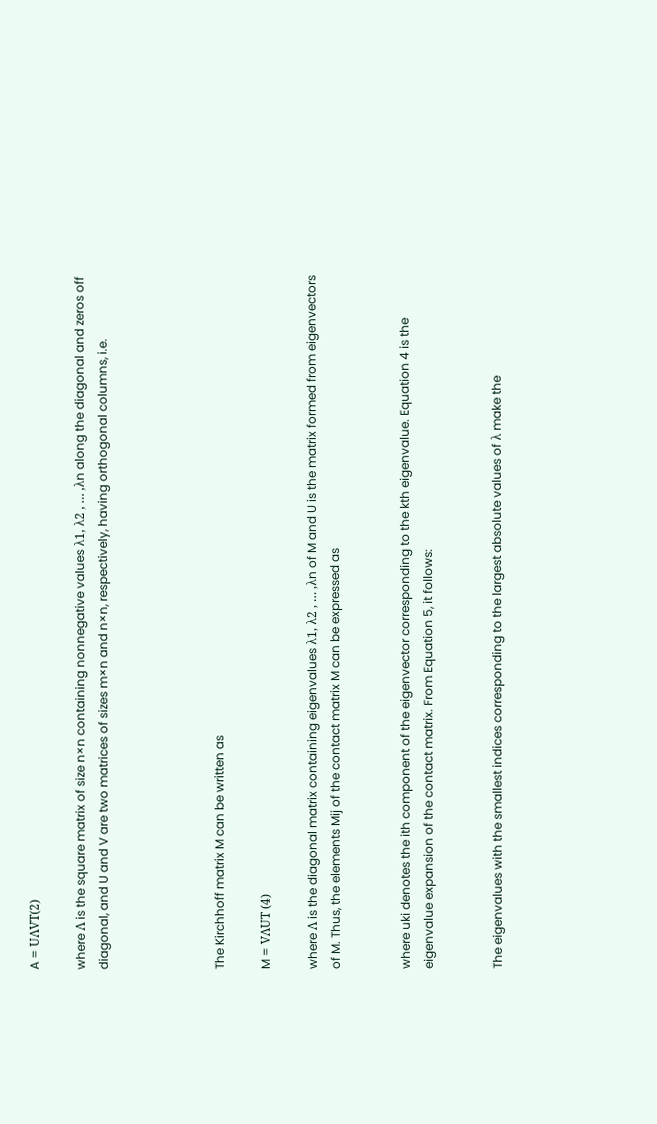A = UΛVT(2)

where Λ is the square matrix of size n×n containing nonnegative values λ1, λ2 , … ,λn along the diagonal and zeros off diagonal, and U and V are two matrices of sizes m×n and n×n, respectively, having orthogonal columns, i.e.




The Kirchhoff matrix M can be written as

M = VΛUT (4)

where Λ is the diagonal matrix containing eigenvalues λ1, λ2 , … ,λn of M and U is the matrix formed from eigenvectors of M. Thus, the elements Mij of the contact matrix M can be expressed as


where uki denotes the ith component of the eigenvector corresponding to the kth eigenvalue. Equation 4 is the eigenvalue expansion of the contact matrix. From Equation 5, it follows:


The eigenvalues with the smallest indices corresponding to the largest absolute values of λ make the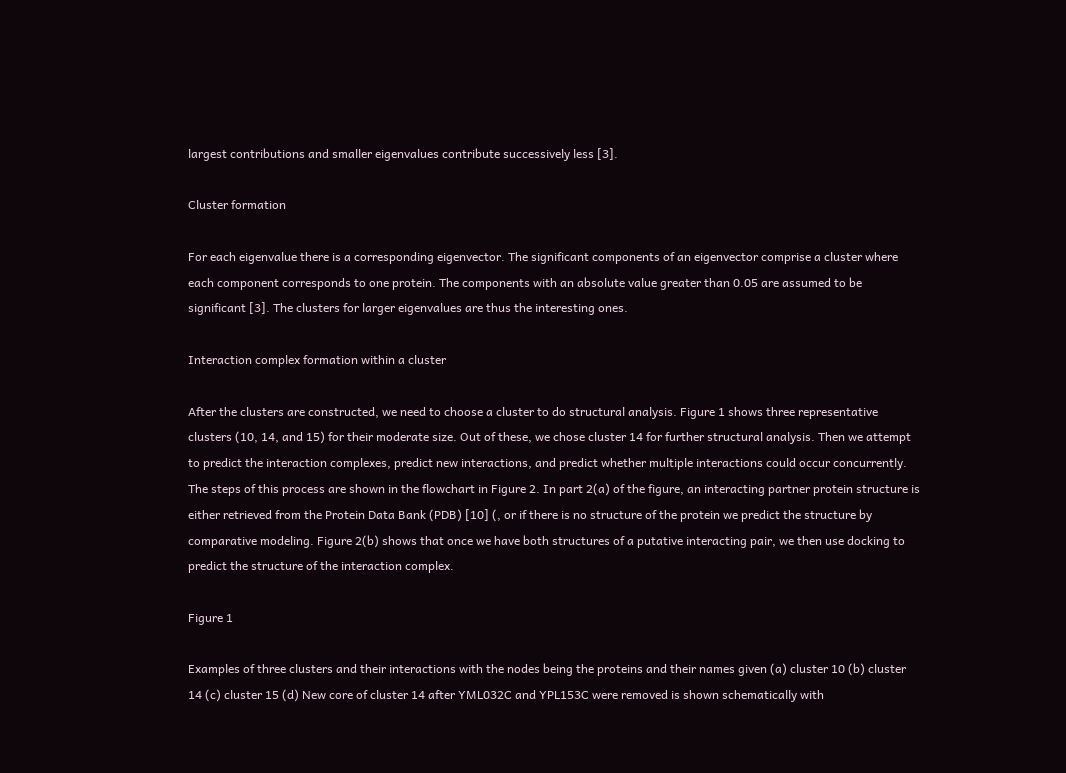largest contributions and smaller eigenvalues contribute successively less [3].

Cluster formation

For each eigenvalue there is a corresponding eigenvector. The significant components of an eigenvector comprise a cluster where each component corresponds to one protein. The components with an absolute value greater than 0.05 are assumed to be significant [3]. The clusters for larger eigenvalues are thus the interesting ones.

Interaction complex formation within a cluster

After the clusters are constructed, we need to choose a cluster to do structural analysis. Figure 1 shows three representative clusters (10, 14, and 15) for their moderate size. Out of these, we chose cluster 14 for further structural analysis. Then we attempt to predict the interaction complexes, predict new interactions, and predict whether multiple interactions could occur concurrently. The steps of this process are shown in the flowchart in Figure 2. In part 2(a) of the figure, an interacting partner protein structure is either retrieved from the Protein Data Bank (PDB) [10] (, or if there is no structure of the protein we predict the structure by comparative modeling. Figure 2(b) shows that once we have both structures of a putative interacting pair, we then use docking to predict the structure of the interaction complex.

Figure 1

Examples of three clusters and their interactions with the nodes being the proteins and their names given (a) cluster 10 (b) cluster 14 (c) cluster 15 (d) New core of cluster 14 after YML032C and YPL153C were removed is shown schematically with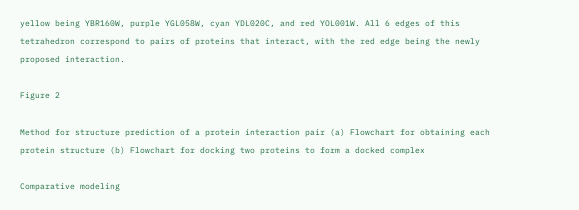yellow being YBR160W, purple YGL058W, cyan YDL020C, and red YOL001W. All 6 edges of this tetrahedron correspond to pairs of proteins that interact, with the red edge being the newly proposed interaction.

Figure 2

Method for structure prediction of a protein interaction pair (a) Flowchart for obtaining each protein structure (b) Flowchart for docking two proteins to form a docked complex

Comparative modeling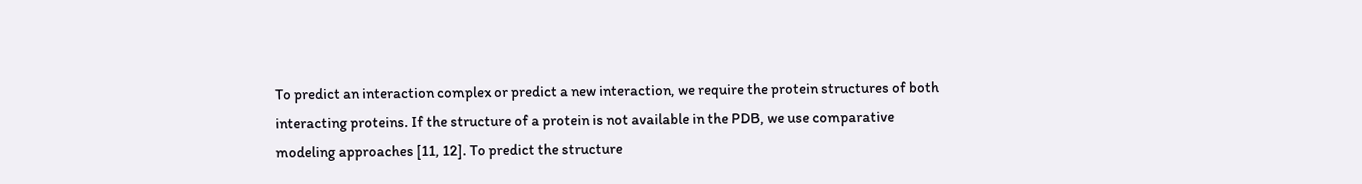To predict an interaction complex or predict a new interaction, we require the protein structures of both interacting proteins. If the structure of a protein is not available in the PDB, we use comparative modeling approaches [11, 12]. To predict the structure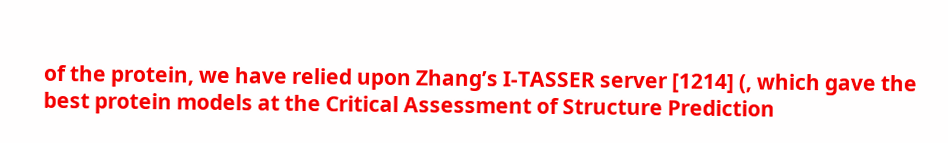of the protein, we have relied upon Zhang’s I-TASSER server [1214] (, which gave the best protein models at the Critical Assessment of Structure Prediction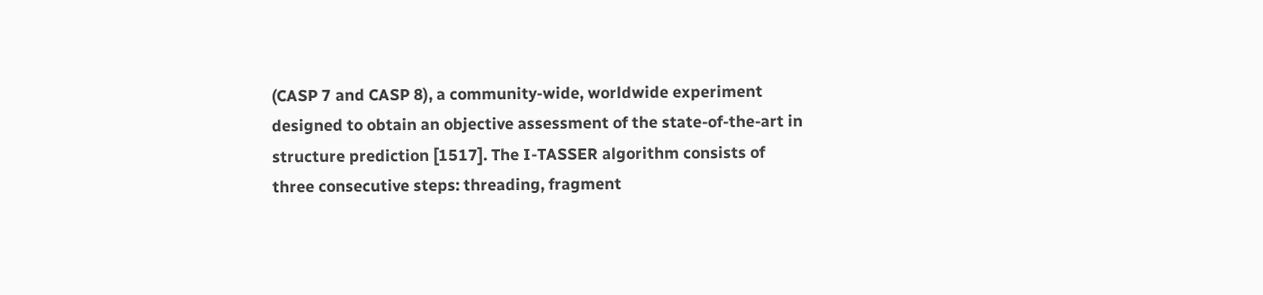(CASP 7 and CASP 8), a community-wide, worldwide experiment designed to obtain an objective assessment of the state-of-the-art in structure prediction [1517]. The I-TASSER algorithm consists of three consecutive steps: threading, fragment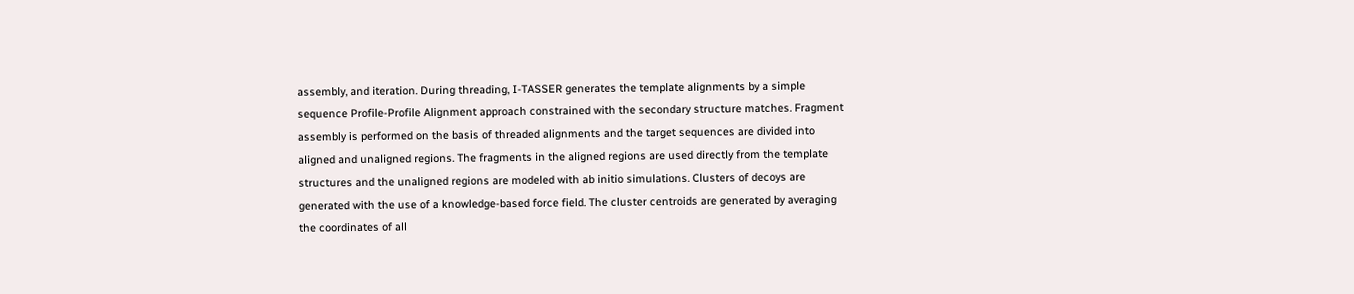assembly, and iteration. During threading, I-TASSER generates the template alignments by a simple sequence Profile-Profile Alignment approach constrained with the secondary structure matches. Fragment assembly is performed on the basis of threaded alignments and the target sequences are divided into aligned and unaligned regions. The fragments in the aligned regions are used directly from the template structures and the unaligned regions are modeled with ab initio simulations. Clusters of decoys are generated with the use of a knowledge-based force field. The cluster centroids are generated by averaging the coordinates of all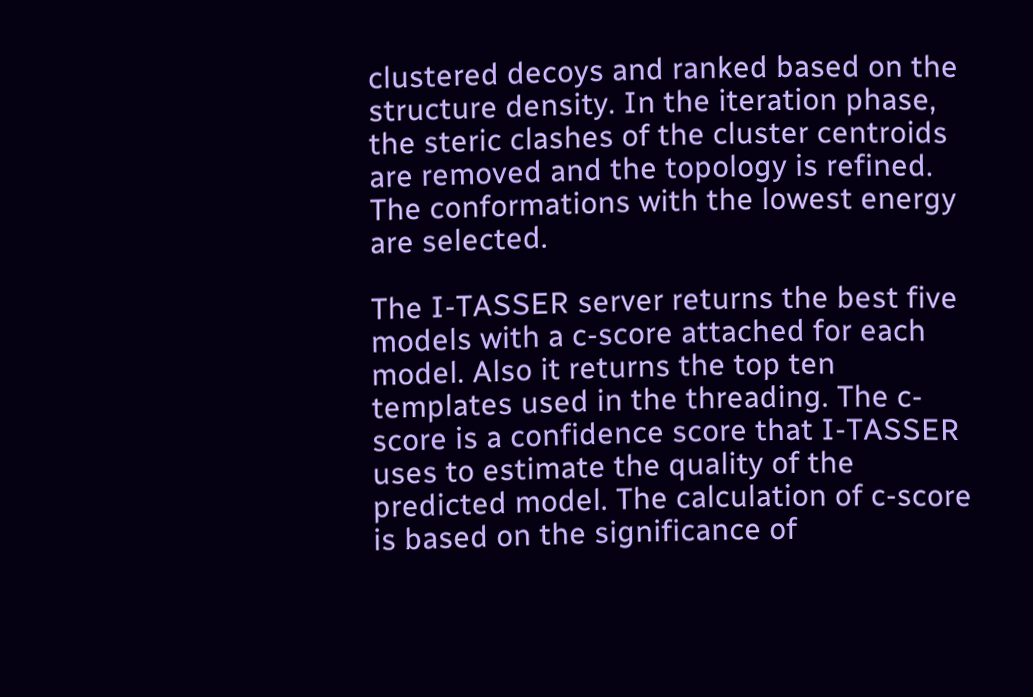clustered decoys and ranked based on the structure density. In the iteration phase, the steric clashes of the cluster centroids are removed and the topology is refined. The conformations with the lowest energy are selected.

The I-TASSER server returns the best five models with a c-score attached for each model. Also it returns the top ten templates used in the threading. The c-score is a confidence score that I-TASSER uses to estimate the quality of the predicted model. The calculation of c-score is based on the significance of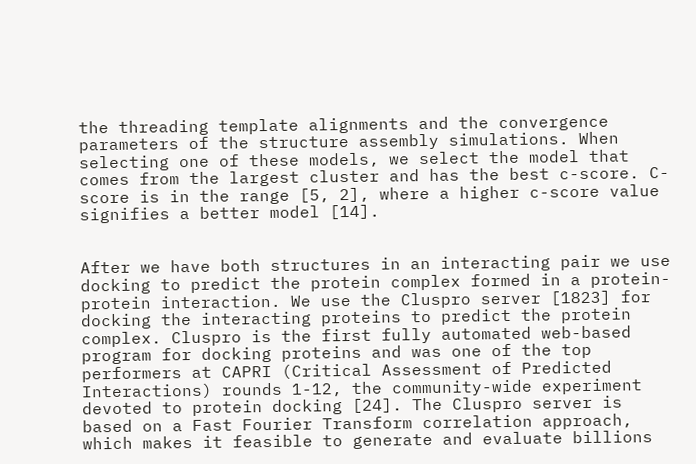the threading template alignments and the convergence parameters of the structure assembly simulations. When selecting one of these models, we select the model that comes from the largest cluster and has the best c-score. C-score is in the range [5, 2], where a higher c-score value signifies a better model [14].


After we have both structures in an interacting pair we use docking to predict the protein complex formed in a protein-protein interaction. We use the Cluspro server [1823] for docking the interacting proteins to predict the protein complex. Cluspro is the first fully automated web-based program for docking proteins and was one of the top performers at CAPRI (Critical Assessment of Predicted Interactions) rounds 1-12, the community-wide experiment devoted to protein docking [24]. The Cluspro server is based on a Fast Fourier Transform correlation approach, which makes it feasible to generate and evaluate billions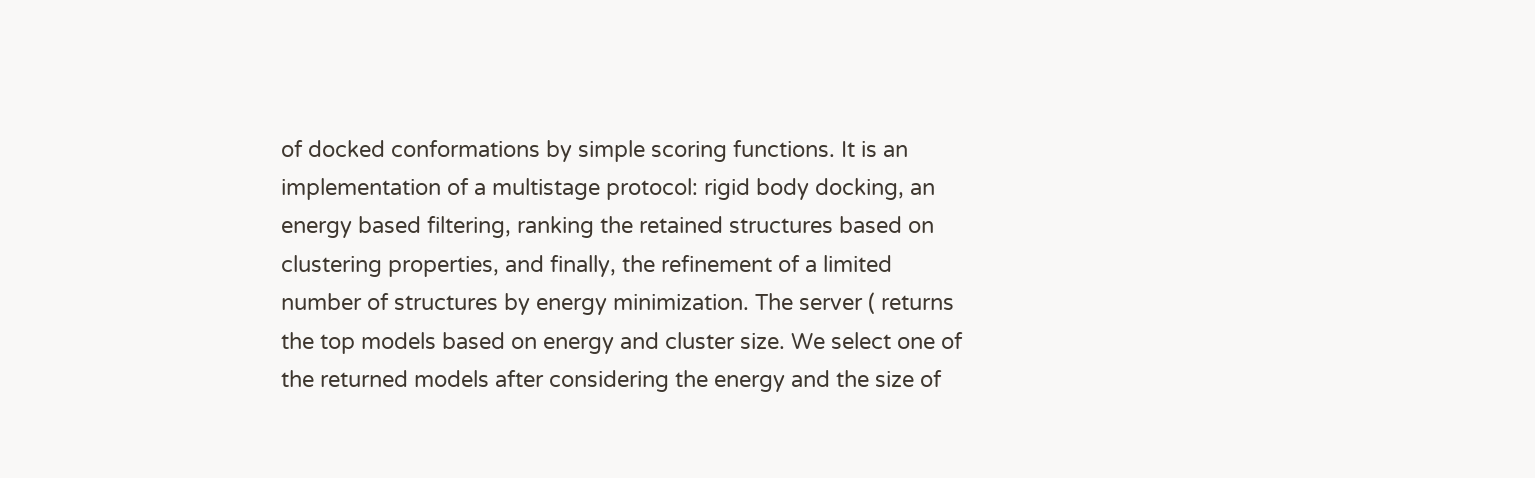of docked conformations by simple scoring functions. It is an implementation of a multistage protocol: rigid body docking, an energy based filtering, ranking the retained structures based on clustering properties, and finally, the refinement of a limited number of structures by energy minimization. The server ( returns the top models based on energy and cluster size. We select one of the returned models after considering the energy and the size of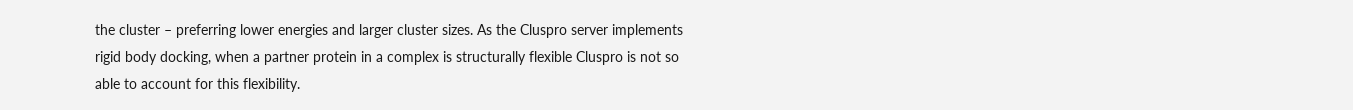the cluster – preferring lower energies and larger cluster sizes. As the Cluspro server implements rigid body docking, when a partner protein in a complex is structurally flexible Cluspro is not so able to account for this flexibility.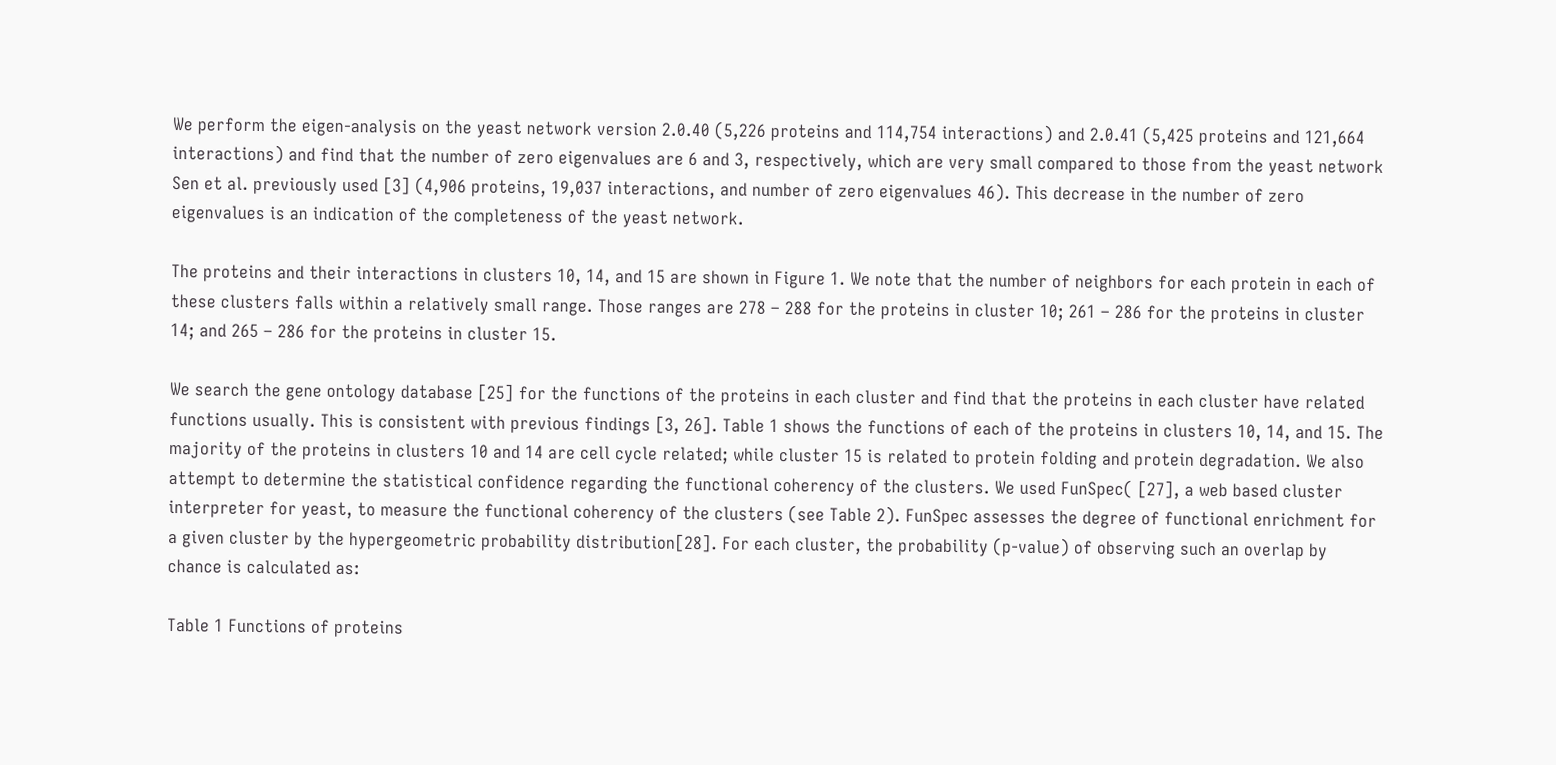We perform the eigen-analysis on the yeast network version 2.0.40 (5,226 proteins and 114,754 interactions) and 2.0.41 (5,425 proteins and 121,664 interactions) and find that the number of zero eigenvalues are 6 and 3, respectively, which are very small compared to those from the yeast network Sen et al. previously used [3] (4,906 proteins, 19,037 interactions, and number of zero eigenvalues 46). This decrease in the number of zero eigenvalues is an indication of the completeness of the yeast network.

The proteins and their interactions in clusters 10, 14, and 15 are shown in Figure 1. We note that the number of neighbors for each protein in each of these clusters falls within a relatively small range. Those ranges are 278 – 288 for the proteins in cluster 10; 261 – 286 for the proteins in cluster 14; and 265 – 286 for the proteins in cluster 15.

We search the gene ontology database [25] for the functions of the proteins in each cluster and find that the proteins in each cluster have related functions usually. This is consistent with previous findings [3, 26]. Table 1 shows the functions of each of the proteins in clusters 10, 14, and 15. The majority of the proteins in clusters 10 and 14 are cell cycle related; while cluster 15 is related to protein folding and protein degradation. We also attempt to determine the statistical confidence regarding the functional coherency of the clusters. We used FunSpec( [27], a web based cluster interpreter for yeast, to measure the functional coherency of the clusters (see Table 2). FunSpec assesses the degree of functional enrichment for a given cluster by the hypergeometric probability distribution[28]. For each cluster, the probability (p-value) of observing such an overlap by chance is calculated as:

Table 1 Functions of proteins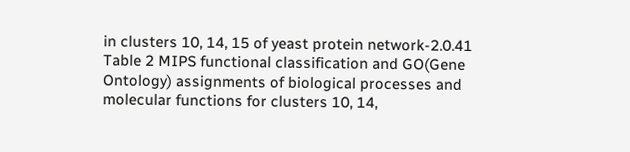in clusters 10, 14, 15 of yeast protein network-2.0.41
Table 2 MIPS functional classification and GO(Gene Ontology) assignments of biological processes and molecular functions for clusters 10, 14,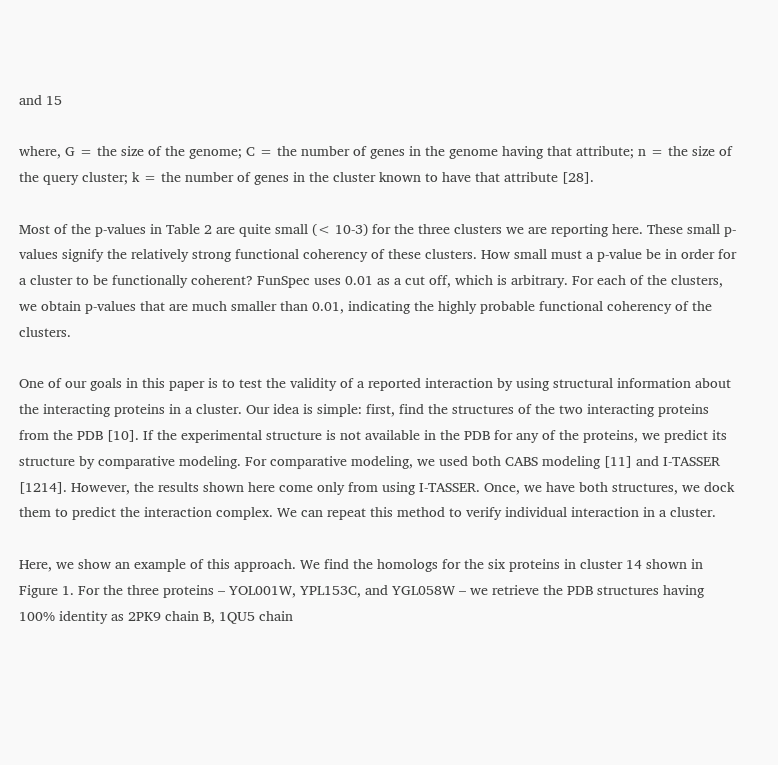and 15

where, G = the size of the genome; C = the number of genes in the genome having that attribute; n = the size of the query cluster; k = the number of genes in the cluster known to have that attribute [28].

Most of the p-values in Table 2 are quite small (< 10-3) for the three clusters we are reporting here. These small p-values signify the relatively strong functional coherency of these clusters. How small must a p-value be in order for a cluster to be functionally coherent? FunSpec uses 0.01 as a cut off, which is arbitrary. For each of the clusters, we obtain p-values that are much smaller than 0.01, indicating the highly probable functional coherency of the clusters.

One of our goals in this paper is to test the validity of a reported interaction by using structural information about the interacting proteins in a cluster. Our idea is simple: first, find the structures of the two interacting proteins from the PDB [10]. If the experimental structure is not available in the PDB for any of the proteins, we predict its structure by comparative modeling. For comparative modeling, we used both CABS modeling [11] and I-TASSER [1214]. However, the results shown here come only from using I-TASSER. Once, we have both structures, we dock them to predict the interaction complex. We can repeat this method to verify individual interaction in a cluster.

Here, we show an example of this approach. We find the homologs for the six proteins in cluster 14 shown in Figure 1. For the three proteins – YOL001W, YPL153C, and YGL058W – we retrieve the PDB structures having 100% identity as 2PK9 chain B, 1QU5 chain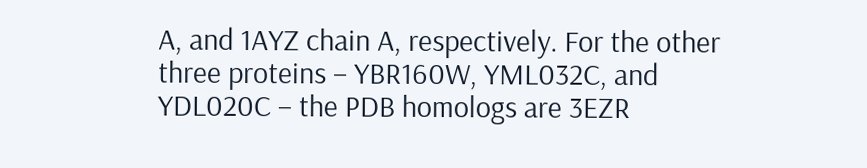A, and 1AYZ chain A, respectively. For the other three proteins – YBR160W, YML032C, and YDL020C – the PDB homologs are 3EZR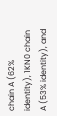chain A (62% identity), 1KN0 chain A (53% identity), and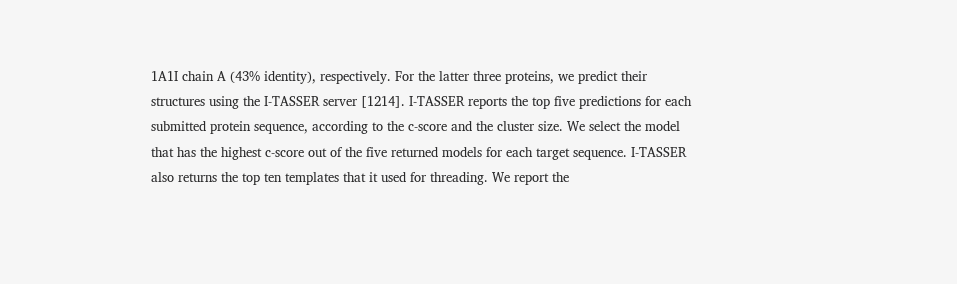1A1I chain A (43% identity), respectively. For the latter three proteins, we predict their structures using the I-TASSER server [1214]. I-TASSER reports the top five predictions for each submitted protein sequence, according to the c-score and the cluster size. We select the model that has the highest c-score out of the five returned models for each target sequence. I-TASSER also returns the top ten templates that it used for threading. We report the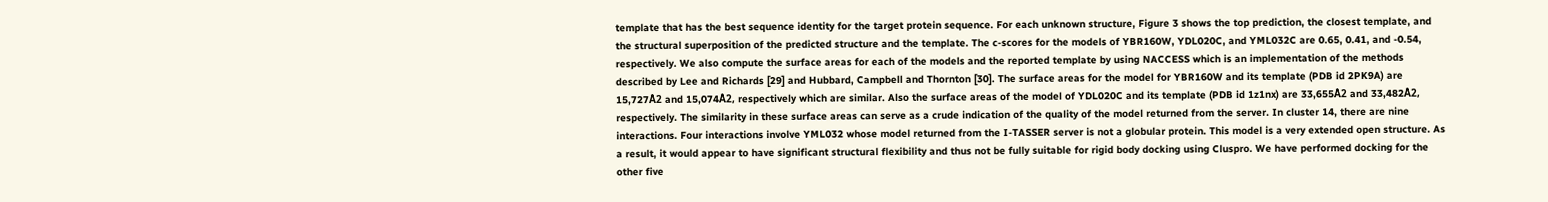template that has the best sequence identity for the target protein sequence. For each unknown structure, Figure 3 shows the top prediction, the closest template, and the structural superposition of the predicted structure and the template. The c-scores for the models of YBR160W, YDL020C, and YML032C are 0.65, 0.41, and -0.54, respectively. We also compute the surface areas for each of the models and the reported template by using NACCESS which is an implementation of the methods described by Lee and Richards [29] and Hubbard, Campbell and Thornton [30]. The surface areas for the model for YBR160W and its template (PDB id 2PK9A) are 15,727Å2 and 15,074Å2, respectively which are similar. Also the surface areas of the model of YDL020C and its template (PDB id 1z1nx) are 33,655Å2 and 33,482Å2, respectively. The similarity in these surface areas can serve as a crude indication of the quality of the model returned from the server. In cluster 14, there are nine interactions. Four interactions involve YML032 whose model returned from the I-TASSER server is not a globular protein. This model is a very extended open structure. As a result, it would appear to have significant structural flexibility and thus not be fully suitable for rigid body docking using Cluspro. We have performed docking for the other five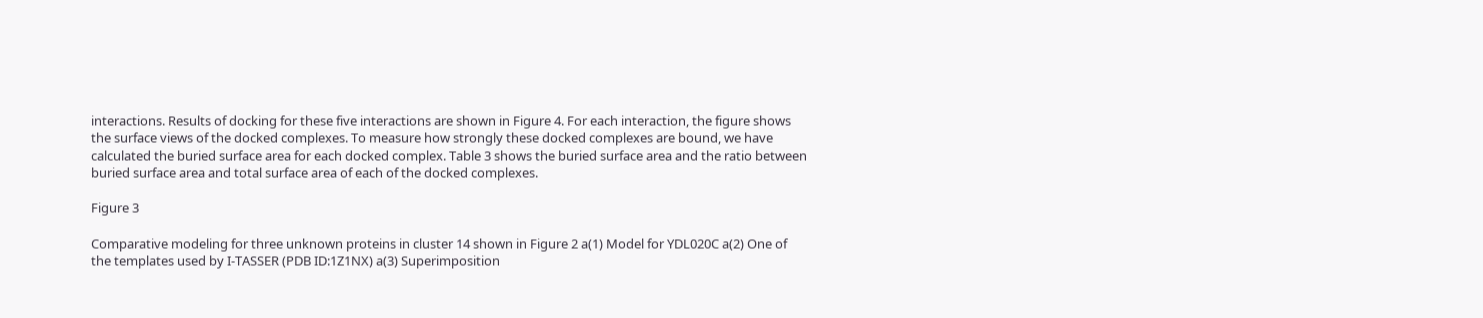interactions. Results of docking for these five interactions are shown in Figure 4. For each interaction, the figure shows the surface views of the docked complexes. To measure how strongly these docked complexes are bound, we have calculated the buried surface area for each docked complex. Table 3 shows the buried surface area and the ratio between buried surface area and total surface area of each of the docked complexes.

Figure 3

Comparative modeling for three unknown proteins in cluster 14 shown in Figure 2 a(1) Model for YDL020C a(2) One of the templates used by I-TASSER (PDB ID:1Z1NX) a(3) Superimposition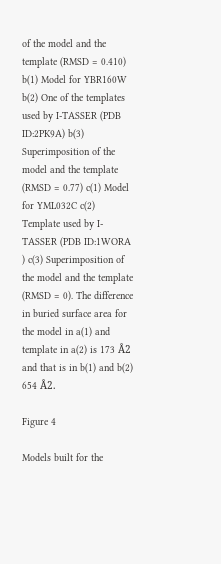of the model and the template (RMSD = 0.410) b(1) Model for YBR160W b(2) One of the templates used by I-TASSER (PDB ID:2PK9A) b(3) Superimposition of the model and the template (RMSD = 0.77) c(1) Model for YML032C c(2) Template used by I-TASSER (PDB ID:1WORA ) c(3) Superimposition of the model and the template (RMSD = 0). The difference in buried surface area for the model in a(1) and template in a(2) is 173 Å2 and that is in b(1) and b(2) 654 Å2.

Figure 4

Models built for the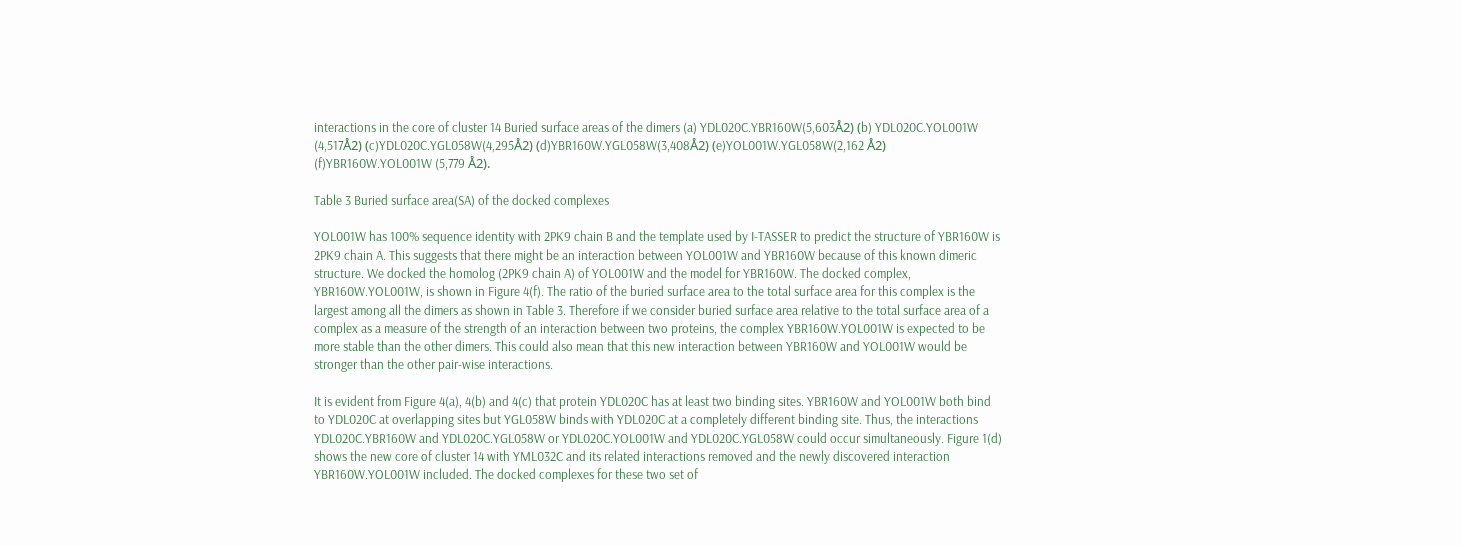interactions in the core of cluster 14 Buried surface areas of the dimers (a) YDL020C.YBR160W(5,603Å2) (b) YDL020C.YOL001W (4,517Å2) (c)YDL020C.YGL058W(4,295Å2) (d)YBR160W.YGL058W(3,408Å2) (e)YOL001W.YGL058W(2,162 Å2) (f)YBR160W.YOL001W (5,779 Å2).

Table 3 Buried surface area(SA) of the docked complexes

YOL001W has 100% sequence identity with 2PK9 chain B and the template used by I-TASSER to predict the structure of YBR160W is 2PK9 chain A. This suggests that there might be an interaction between YOL001W and YBR160W because of this known dimeric structure. We docked the homolog (2PK9 chain A) of YOL001W and the model for YBR160W. The docked complex, YBR160W.YOL001W, is shown in Figure 4(f). The ratio of the buried surface area to the total surface area for this complex is the largest among all the dimers as shown in Table 3. Therefore if we consider buried surface area relative to the total surface area of a complex as a measure of the strength of an interaction between two proteins, the complex YBR160W.YOL001W is expected to be more stable than the other dimers. This could also mean that this new interaction between YBR160W and YOL001W would be stronger than the other pair-wise interactions.

It is evident from Figure 4(a), 4(b) and 4(c) that protein YDL020C has at least two binding sites. YBR160W and YOL001W both bind to YDL020C at overlapping sites but YGL058W binds with YDL020C at a completely different binding site. Thus, the interactions YDL020C.YBR160W and YDL020C.YGL058W or YDL020C.YOL001W and YDL020C.YGL058W could occur simultaneously. Figure 1(d) shows the new core of cluster 14 with YML032C and its related interactions removed and the newly discovered interaction YBR160W.YOL001W included. The docked complexes for these two set of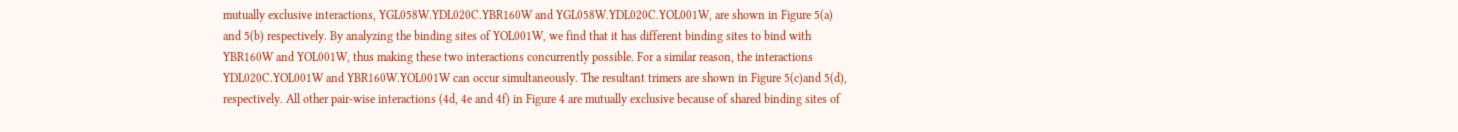mutually exclusive interactions, YGL058W.YDL020C.YBR160W and YGL058W.YDL020C.YOL001W, are shown in Figure 5(a) and 5(b) respectively. By analyzing the binding sites of YOL001W, we find that it has different binding sites to bind with YBR160W and YOL001W, thus making these two interactions concurrently possible. For a similar reason, the interactions YDL020C.YOL001W and YBR160W.YOL001W can occur simultaneously. The resultant trimers are shown in Figure 5(c)and 5(d), respectively. All other pair-wise interactions (4d, 4e and 4f) in Figure 4 are mutually exclusive because of shared binding sites of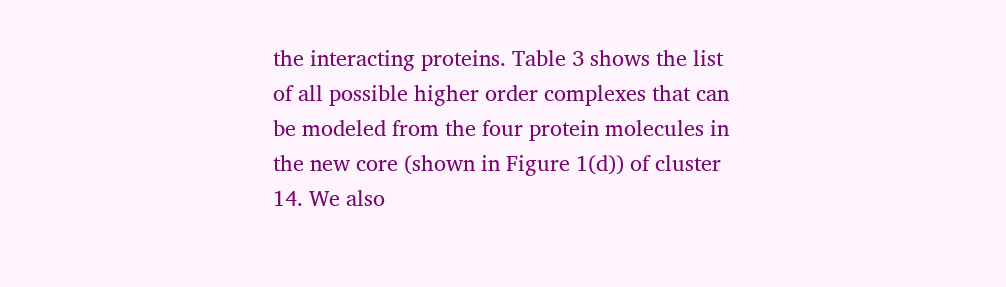the interacting proteins. Table 3 shows the list of all possible higher order complexes that can be modeled from the four protein molecules in the new core (shown in Figure 1(d)) of cluster 14. We also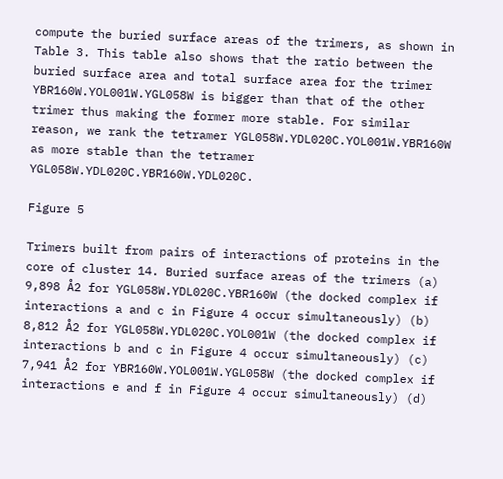compute the buried surface areas of the trimers, as shown in Table 3. This table also shows that the ratio between the buried surface area and total surface area for the trimer YBR160W.YOL001W.YGL058W is bigger than that of the other trimer thus making the former more stable. For similar reason, we rank the tetramer YGL058W.YDL020C.YOL001W.YBR160W as more stable than the tetramer YGL058W.YDL020C.YBR160W.YDL020C.

Figure 5

Trimers built from pairs of interactions of proteins in the core of cluster 14. Buried surface areas of the trimers (a) 9,898 Å2 for YGL058W.YDL020C.YBR160W (the docked complex if interactions a and c in Figure 4 occur simultaneously) (b) 8,812 Å2 for YGL058W.YDL020C.YOL001W (the docked complex if interactions b and c in Figure 4 occur simultaneously) (c) 7,941 Å2 for YBR160W.YOL001W.YGL058W (the docked complex if interactions e and f in Figure 4 occur simultaneously) (d)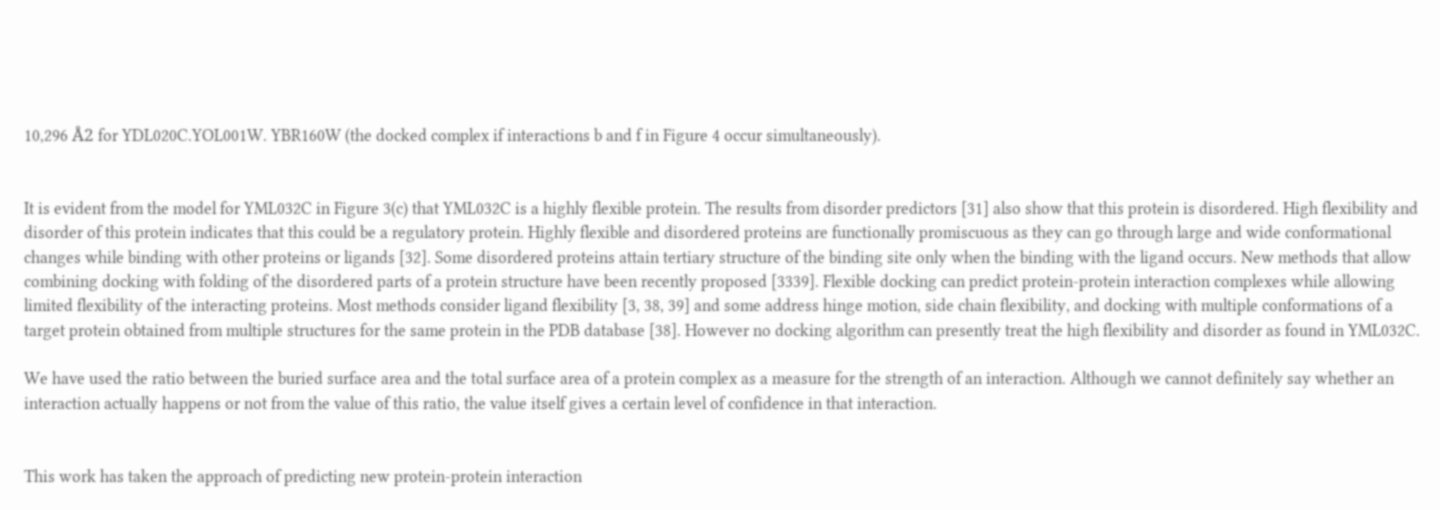10,296 Å2 for YDL020C.YOL001W. YBR160W (the docked complex if interactions b and f in Figure 4 occur simultaneously).


It is evident from the model for YML032C in Figure 3(c) that YML032C is a highly flexible protein. The results from disorder predictors [31] also show that this protein is disordered. High flexibility and disorder of this protein indicates that this could be a regulatory protein. Highly flexible and disordered proteins are functionally promiscuous as they can go through large and wide conformational changes while binding with other proteins or ligands [32]. Some disordered proteins attain tertiary structure of the binding site only when the binding with the ligand occurs. New methods that allow combining docking with folding of the disordered parts of a protein structure have been recently proposed [3339]. Flexible docking can predict protein-protein interaction complexes while allowing limited flexibility of the interacting proteins. Most methods consider ligand flexibility [3, 38, 39] and some address hinge motion, side chain flexibility, and docking with multiple conformations of a target protein obtained from multiple structures for the same protein in the PDB database [38]. However no docking algorithm can presently treat the high flexibility and disorder as found in YML032C.

We have used the ratio between the buried surface area and the total surface area of a protein complex as a measure for the strength of an interaction. Although we cannot definitely say whether an interaction actually happens or not from the value of this ratio, the value itself gives a certain level of confidence in that interaction.


This work has taken the approach of predicting new protein-protein interaction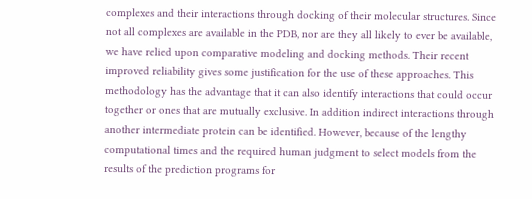complexes and their interactions through docking of their molecular structures. Since not all complexes are available in the PDB, nor are they all likely to ever be available, we have relied upon comparative modeling and docking methods. Their recent improved reliability gives some justification for the use of these approaches. This methodology has the advantage that it can also identify interactions that could occur together or ones that are mutually exclusive. In addition indirect interactions through another intermediate protein can be identified. However, because of the lengthy computational times and the required human judgment to select models from the results of the prediction programs for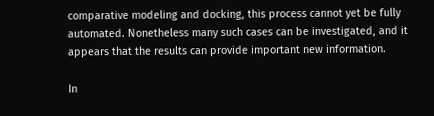comparative modeling and docking, this process cannot yet be fully automated. Nonetheless many such cases can be investigated, and it appears that the results can provide important new information.

In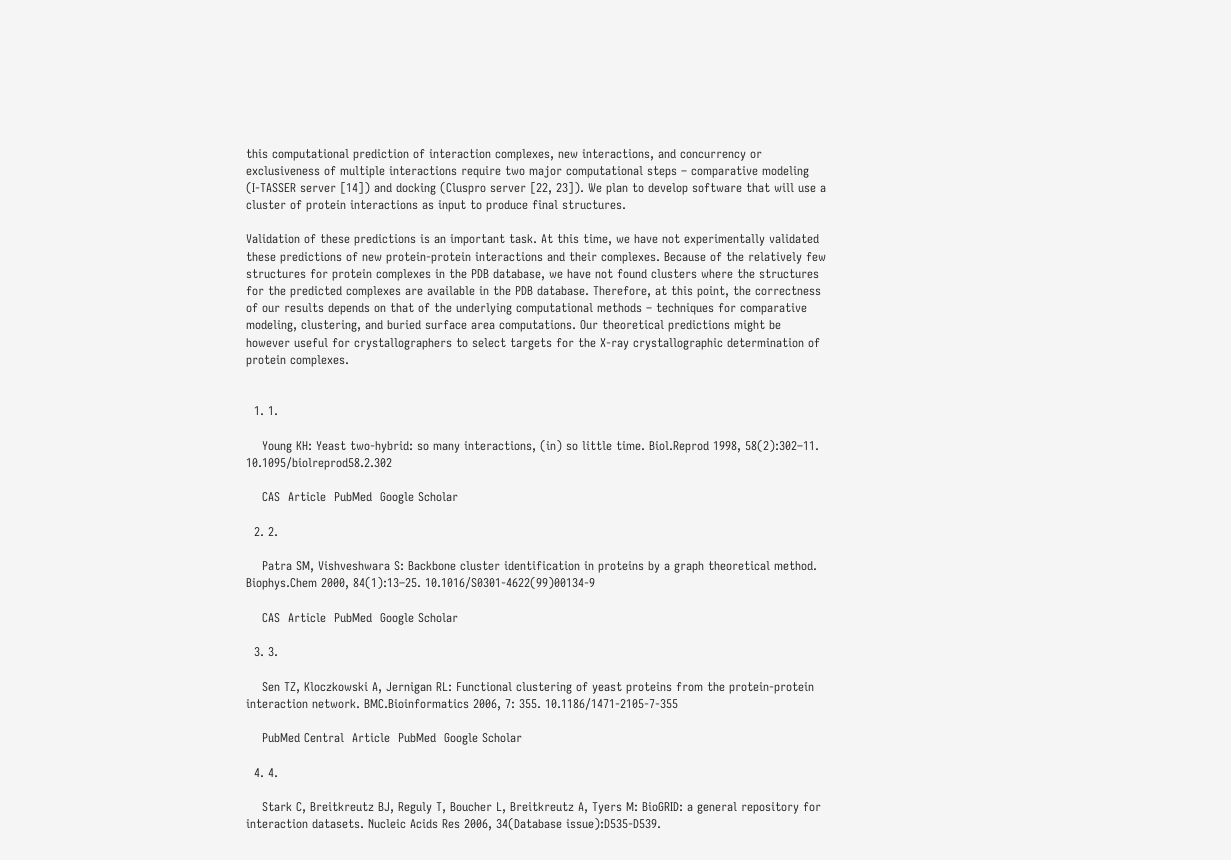this computational prediction of interaction complexes, new interactions, and concurrency or exclusiveness of multiple interactions require two major computational steps – comparative modeling (I-TASSER server [14]) and docking (Cluspro server [22, 23]). We plan to develop software that will use a cluster of protein interactions as input to produce final structures.

Validation of these predictions is an important task. At this time, we have not experimentally validated these predictions of new protein-protein interactions and their complexes. Because of the relatively few structures for protein complexes in the PDB database, we have not found clusters where the structures for the predicted complexes are available in the PDB database. Therefore, at this point, the correctness of our results depends on that of the underlying computational methods – techniques for comparative modeling, clustering, and buried surface area computations. Our theoretical predictions might be however useful for crystallographers to select targets for the X-ray crystallographic determination of protein complexes.


  1. 1.

    Young KH: Yeast two-hybrid: so many interactions, (in) so little time. Biol.Reprod 1998, 58(2):302–11. 10.1095/biolreprod58.2.302

    CAS  Article  PubMed  Google Scholar

  2. 2.

    Patra SM, Vishveshwara S: Backbone cluster identification in proteins by a graph theoretical method. Biophys.Chem 2000, 84(1):13–25. 10.1016/S0301-4622(99)00134-9

    CAS  Article  PubMed  Google Scholar

  3. 3.

    Sen TZ, Kloczkowski A, Jernigan RL: Functional clustering of yeast proteins from the protein-protein interaction network. BMC.Bioinformatics 2006, 7: 355. 10.1186/1471-2105-7-355

    PubMed Central  Article  PubMed  Google Scholar

  4. 4.

    Stark C, Breitkreutz BJ, Reguly T, Boucher L, Breitkreutz A, Tyers M: BioGRID: a general repository for interaction datasets. Nucleic Acids Res 2006, 34(Database issue):D535-D539.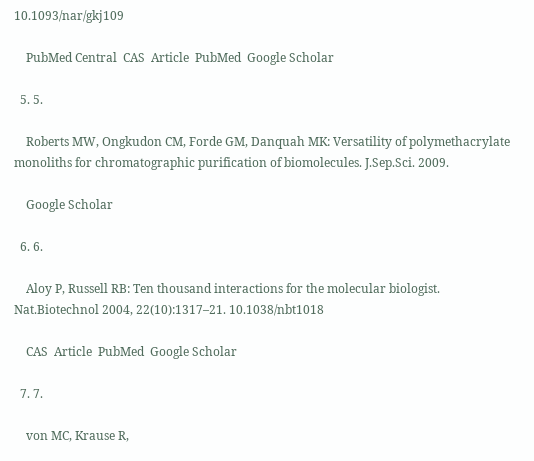10.1093/nar/gkj109

    PubMed Central  CAS  Article  PubMed  Google Scholar

  5. 5.

    Roberts MW, Ongkudon CM, Forde GM, Danquah MK: Versatility of polymethacrylate monoliths for chromatographic purification of biomolecules. J.Sep.Sci. 2009.

    Google Scholar

  6. 6.

    Aloy P, Russell RB: Ten thousand interactions for the molecular biologist. Nat.Biotechnol 2004, 22(10):1317–21. 10.1038/nbt1018

    CAS  Article  PubMed  Google Scholar

  7. 7.

    von MC, Krause R,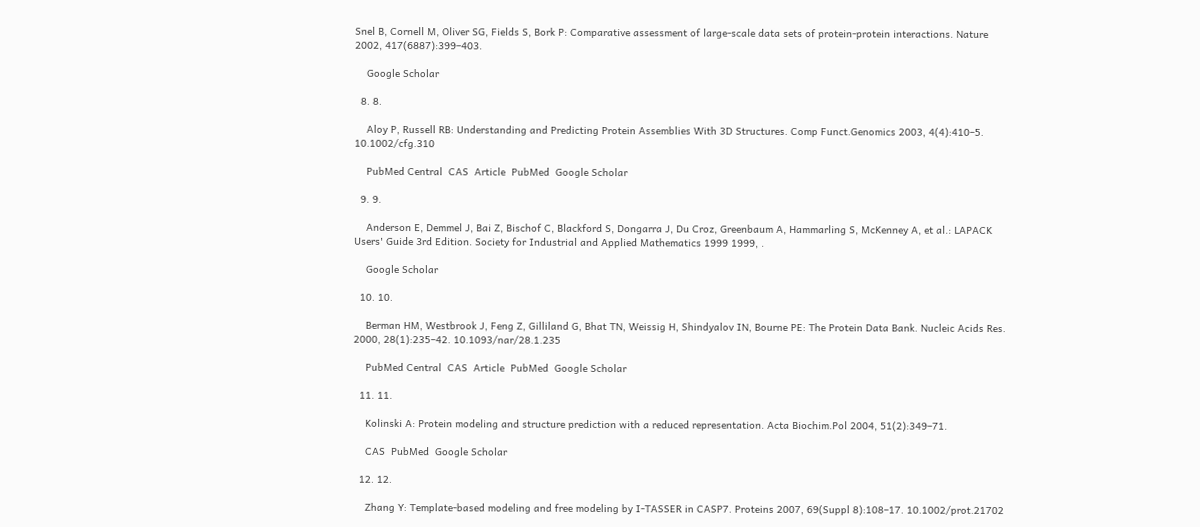Snel B, Cornell M, Oliver SG, Fields S, Bork P: Comparative assessment of large-scale data sets of protein-protein interactions. Nature 2002, 417(6887):399–403.

    Google Scholar

  8. 8.

    Aloy P, Russell RB: Understanding and Predicting Protein Assemblies With 3D Structures. Comp Funct.Genomics 2003, 4(4):410–5. 10.1002/cfg.310

    PubMed Central  CAS  Article  PubMed  Google Scholar

  9. 9.

    Anderson E, Demmel J, Bai Z, Bischof C, Blackford S, Dongarra J, Du Croz, Greenbaum A, Hammarling S, McKenney A, et al.: LAPACK Users' Guide 3rd Edition. Society for Industrial and Applied Mathematics 1999 1999, .

    Google Scholar

  10. 10.

    Berman HM, Westbrook J, Feng Z, Gilliland G, Bhat TN, Weissig H, Shindyalov IN, Bourne PE: The Protein Data Bank. Nucleic Acids Res. 2000, 28(1):235–42. 10.1093/nar/28.1.235

    PubMed Central  CAS  Article  PubMed  Google Scholar

  11. 11.

    Kolinski A: Protein modeling and structure prediction with a reduced representation. Acta Biochim.Pol 2004, 51(2):349–71.

    CAS  PubMed  Google Scholar

  12. 12.

    Zhang Y: Template-based modeling and free modeling by I-TASSER in CASP7. Proteins 2007, 69(Suppl 8):108–17. 10.1002/prot.21702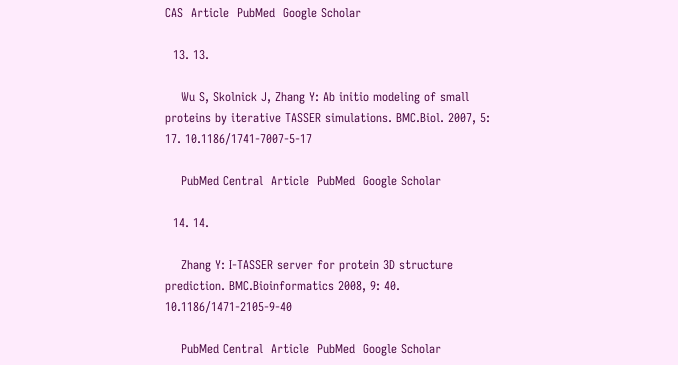CAS  Article  PubMed  Google Scholar

  13. 13.

    Wu S, Skolnick J, Zhang Y: Ab initio modeling of small proteins by iterative TASSER simulations. BMC.Biol. 2007, 5: 17. 10.1186/1741-7007-5-17

    PubMed Central  Article  PubMed  Google Scholar

  14. 14.

    Zhang Y: I-TASSER server for protein 3D structure prediction. BMC.Bioinformatics 2008, 9: 40. 10.1186/1471-2105-9-40

    PubMed Central  Article  PubMed  Google Scholar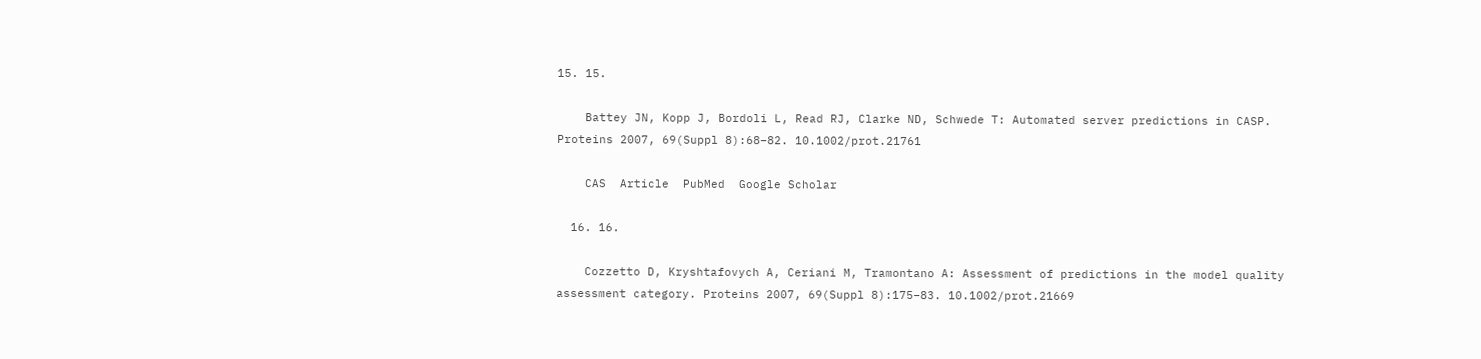15. 15.

    Battey JN, Kopp J, Bordoli L, Read RJ, Clarke ND, Schwede T: Automated server predictions in CASP. Proteins 2007, 69(Suppl 8):68–82. 10.1002/prot.21761

    CAS  Article  PubMed  Google Scholar

  16. 16.

    Cozzetto D, Kryshtafovych A, Ceriani M, Tramontano A: Assessment of predictions in the model quality assessment category. Proteins 2007, 69(Suppl 8):175–83. 10.1002/prot.21669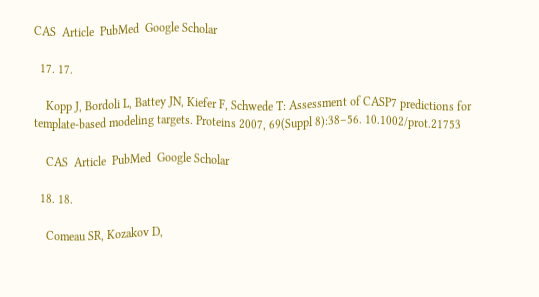CAS  Article  PubMed  Google Scholar

  17. 17.

    Kopp J, Bordoli L, Battey JN, Kiefer F, Schwede T: Assessment of CASP7 predictions for template-based modeling targets. Proteins 2007, 69(Suppl 8):38–56. 10.1002/prot.21753

    CAS  Article  PubMed  Google Scholar

  18. 18.

    Comeau SR, Kozakov D,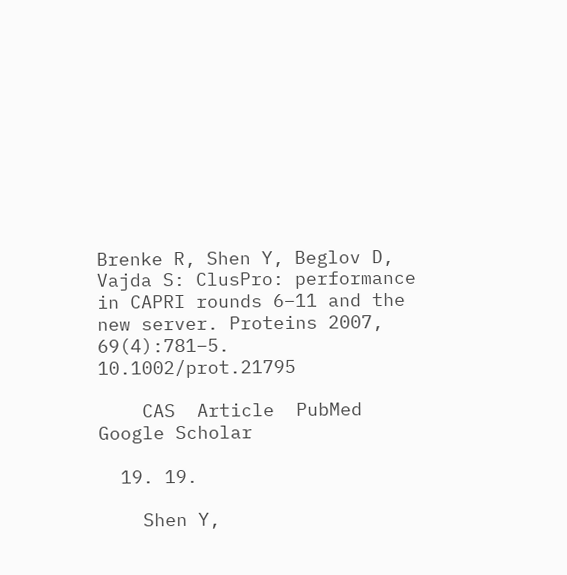Brenke R, Shen Y, Beglov D, Vajda S: ClusPro: performance in CAPRI rounds 6–11 and the new server. Proteins 2007, 69(4):781–5. 10.1002/prot.21795

    CAS  Article  PubMed  Google Scholar

  19. 19.

    Shen Y,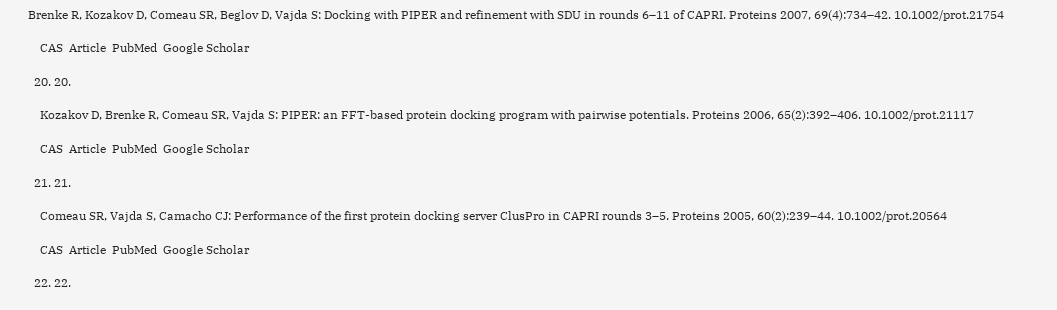Brenke R, Kozakov D, Comeau SR, Beglov D, Vajda S: Docking with PIPER and refinement with SDU in rounds 6–11 of CAPRI. Proteins 2007, 69(4):734–42. 10.1002/prot.21754

    CAS  Article  PubMed  Google Scholar

  20. 20.

    Kozakov D, Brenke R, Comeau SR, Vajda S: PIPER: an FFT-based protein docking program with pairwise potentials. Proteins 2006, 65(2):392–406. 10.1002/prot.21117

    CAS  Article  PubMed  Google Scholar

  21. 21.

    Comeau SR, Vajda S, Camacho CJ: Performance of the first protein docking server ClusPro in CAPRI rounds 3–5. Proteins 2005, 60(2):239–44. 10.1002/prot.20564

    CAS  Article  PubMed  Google Scholar

  22. 22.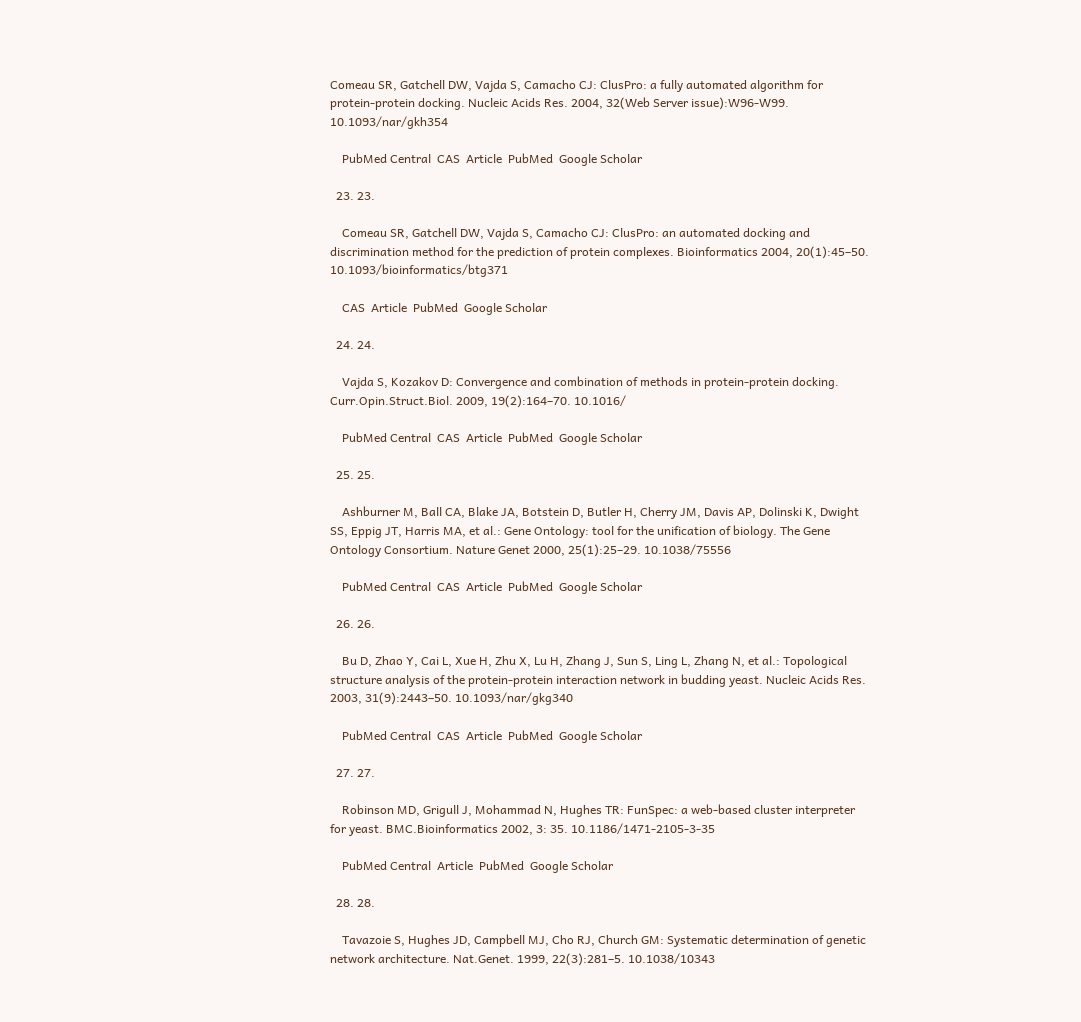Comeau SR, Gatchell DW, Vajda S, Camacho CJ: ClusPro: a fully automated algorithm for protein-protein docking. Nucleic Acids Res. 2004, 32(Web Server issue):W96-W99. 10.1093/nar/gkh354

    PubMed Central  CAS  Article  PubMed  Google Scholar

  23. 23.

    Comeau SR, Gatchell DW, Vajda S, Camacho CJ: ClusPro: an automated docking and discrimination method for the prediction of protein complexes. Bioinformatics 2004, 20(1):45–50. 10.1093/bioinformatics/btg371

    CAS  Article  PubMed  Google Scholar

  24. 24.

    Vajda S, Kozakov D: Convergence and combination of methods in protein-protein docking. Curr.Opin.Struct.Biol. 2009, 19(2):164–70. 10.1016/

    PubMed Central  CAS  Article  PubMed  Google Scholar

  25. 25.

    Ashburner M, Ball CA, Blake JA, Botstein D, Butler H, Cherry JM, Davis AP, Dolinski K, Dwight SS, Eppig JT, Harris MA, et al.: Gene Ontology: tool for the unification of biology. The Gene Ontology Consortium. Nature Genet 2000, 25(1):25–29. 10.1038/75556

    PubMed Central  CAS  Article  PubMed  Google Scholar

  26. 26.

    Bu D, Zhao Y, Cai L, Xue H, Zhu X, Lu H, Zhang J, Sun S, Ling L, Zhang N, et al.: Topological structure analysis of the protein-protein interaction network in budding yeast. Nucleic Acids Res. 2003, 31(9):2443–50. 10.1093/nar/gkg340

    PubMed Central  CAS  Article  PubMed  Google Scholar

  27. 27.

    Robinson MD, Grigull J, Mohammad N, Hughes TR: FunSpec: a web-based cluster interpreter for yeast. BMC.Bioinformatics 2002, 3: 35. 10.1186/1471-2105-3-35

    PubMed Central  Article  PubMed  Google Scholar

  28. 28.

    Tavazoie S, Hughes JD, Campbell MJ, Cho RJ, Church GM: Systematic determination of genetic network architecture. Nat.Genet. 1999, 22(3):281–5. 10.1038/10343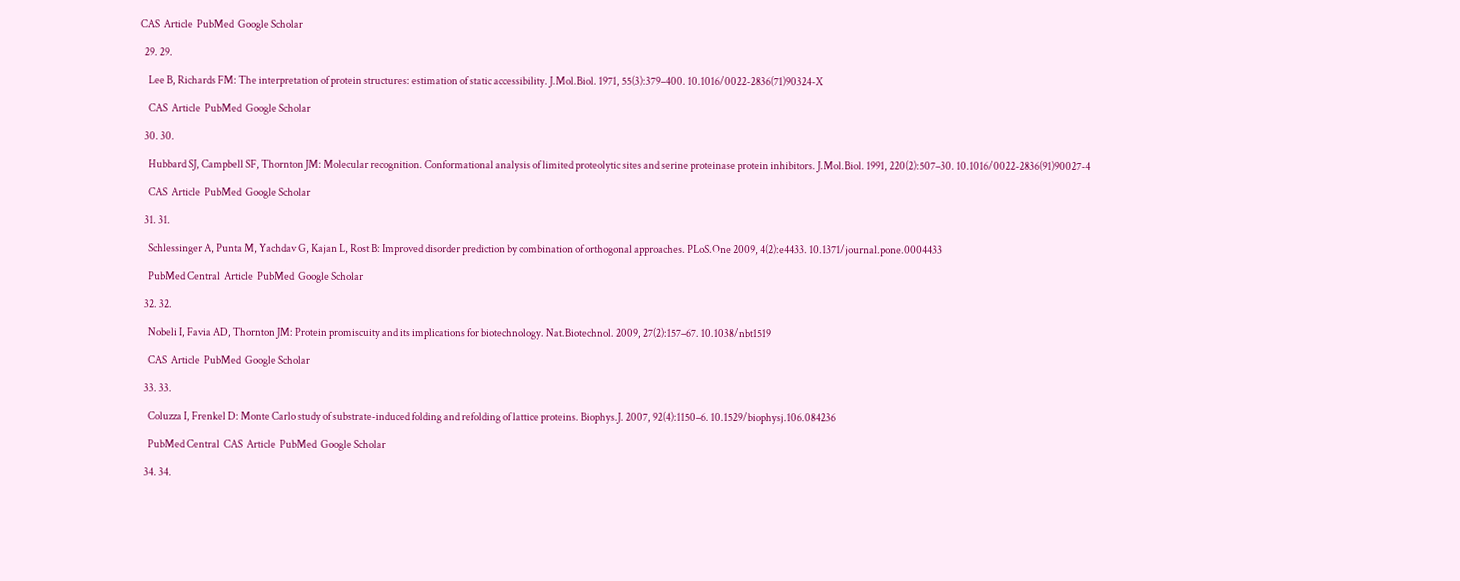CAS  Article  PubMed  Google Scholar

  29. 29.

    Lee B, Richards FM: The interpretation of protein structures: estimation of static accessibility. J.Mol.Biol. 1971, 55(3):379–400. 10.1016/0022-2836(71)90324-X

    CAS  Article  PubMed  Google Scholar

  30. 30.

    Hubbard SJ, Campbell SF, Thornton JM: Molecular recognition. Conformational analysis of limited proteolytic sites and serine proteinase protein inhibitors. J.Mol.Biol. 1991, 220(2):507–30. 10.1016/0022-2836(91)90027-4

    CAS  Article  PubMed  Google Scholar

  31. 31.

    Schlessinger A, Punta M, Yachdav G, Kajan L, Rost B: Improved disorder prediction by combination of orthogonal approaches. PLoS.One 2009, 4(2):e4433. 10.1371/journal.pone.0004433

    PubMed Central  Article  PubMed  Google Scholar

  32. 32.

    Nobeli I, Favia AD, Thornton JM: Protein promiscuity and its implications for biotechnology. Nat.Biotechnol. 2009, 27(2):157–67. 10.1038/nbt1519

    CAS  Article  PubMed  Google Scholar

  33. 33.

    Coluzza I, Frenkel D: Monte Carlo study of substrate-induced folding and refolding of lattice proteins. Biophys.J. 2007, 92(4):1150–6. 10.1529/biophysj.106.084236

    PubMed Central  CAS  Article  PubMed  Google Scholar

  34. 34.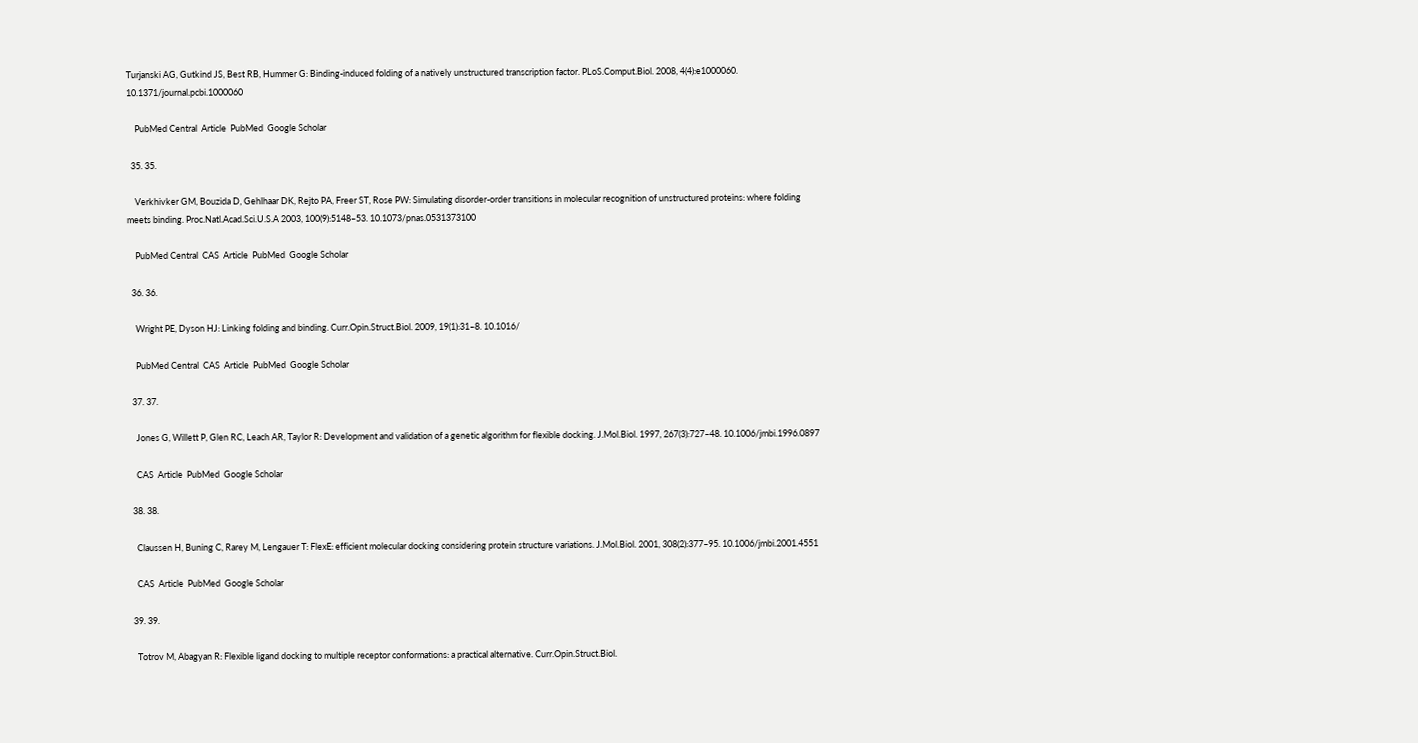Turjanski AG, Gutkind JS, Best RB, Hummer G: Binding-induced folding of a natively unstructured transcription factor. PLoS.Comput.Biol. 2008, 4(4):e1000060. 10.1371/journal.pcbi.1000060

    PubMed Central  Article  PubMed  Google Scholar

  35. 35.

    Verkhivker GM, Bouzida D, Gehlhaar DK, Rejto PA, Freer ST, Rose PW: Simulating disorder-order transitions in molecular recognition of unstructured proteins: where folding meets binding. Proc.Natl.Acad.Sci.U.S.A 2003, 100(9):5148–53. 10.1073/pnas.0531373100

    PubMed Central  CAS  Article  PubMed  Google Scholar

  36. 36.

    Wright PE, Dyson HJ: Linking folding and binding. Curr.Opin.Struct.Biol. 2009, 19(1):31–8. 10.1016/

    PubMed Central  CAS  Article  PubMed  Google Scholar

  37. 37.

    Jones G, Willett P, Glen RC, Leach AR, Taylor R: Development and validation of a genetic algorithm for flexible docking. J.Mol.Biol. 1997, 267(3):727–48. 10.1006/jmbi.1996.0897

    CAS  Article  PubMed  Google Scholar

  38. 38.

    Claussen H, Buning C, Rarey M, Lengauer T: FlexE: efficient molecular docking considering protein structure variations. J.Mol.Biol. 2001, 308(2):377–95. 10.1006/jmbi.2001.4551

    CAS  Article  PubMed  Google Scholar

  39. 39.

    Totrov M, Abagyan R: Flexible ligand docking to multiple receptor conformations: a practical alternative. Curr.Opin.Struct.Biol.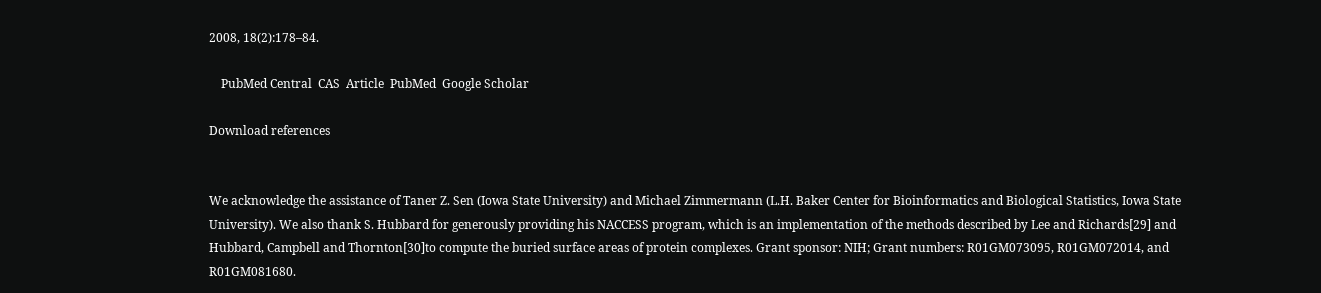2008, 18(2):178–84.

    PubMed Central  CAS  Article  PubMed  Google Scholar

Download references


We acknowledge the assistance of Taner Z. Sen (Iowa State University) and Michael Zimmermann (L.H. Baker Center for Bioinformatics and Biological Statistics, Iowa State University). We also thank S. Hubbard for generously providing his NACCESS program, which is an implementation of the methods described by Lee and Richards[29] and Hubbard, Campbell and Thornton[30]to compute the buried surface areas of protein complexes. Grant sponsor: NIH; Grant numbers: R01GM073095, R01GM072014, and R01GM081680.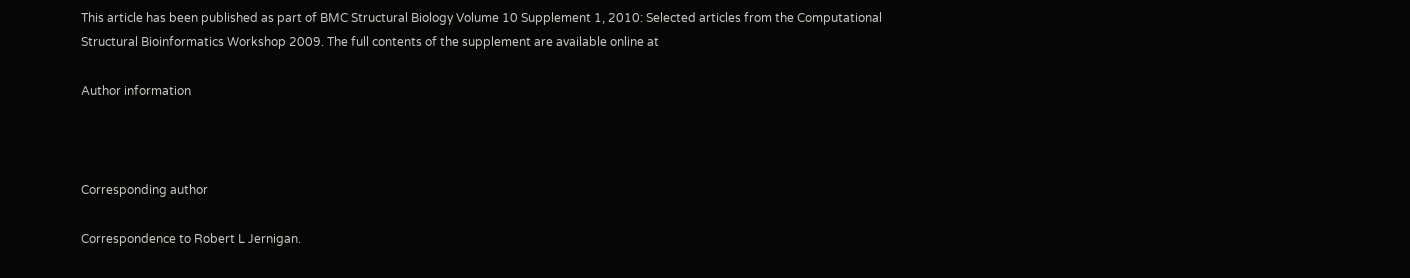This article has been published as part of BMC Structural Biology Volume 10 Supplement 1, 2010: Selected articles from the Computational Structural Bioinformatics Workshop 2009. The full contents of the supplement are available online at

Author information



Corresponding author

Correspondence to Robert L Jernigan.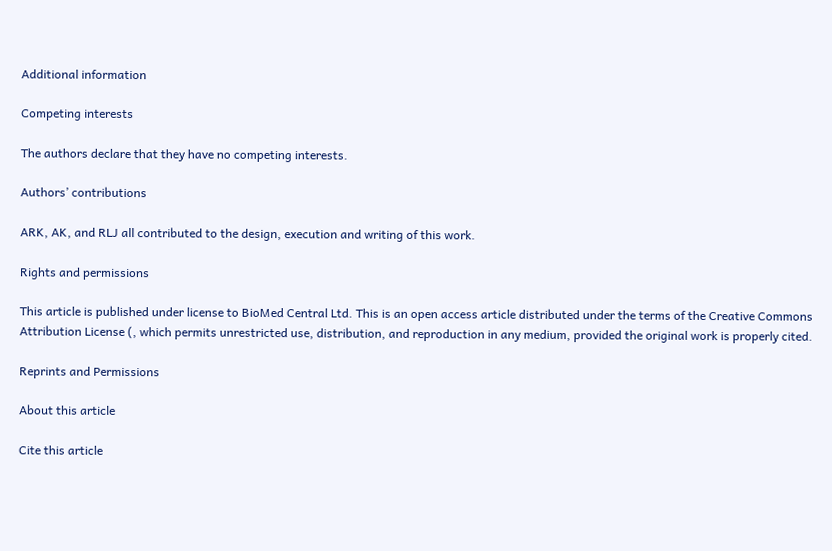Additional information

Competing interests

The authors declare that they have no competing interests.

Authors’ contributions

ARK, AK, and RLJ all contributed to the design, execution and writing of this work.

Rights and permissions

This article is published under license to BioMed Central Ltd. This is an open access article distributed under the terms of the Creative Commons Attribution License (, which permits unrestricted use, distribution, and reproduction in any medium, provided the original work is properly cited.

Reprints and Permissions

About this article

Cite this article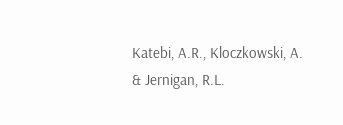Katebi, A.R., Kloczkowski, A. & Jernigan, R.L.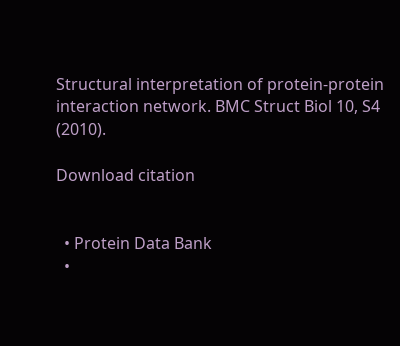Structural interpretation of protein-protein interaction network. BMC Struct Biol 10, S4 (2010).

Download citation


  • Protein Data Bank
  •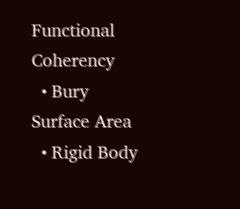Functional Coherency
  • Bury Surface Area
  • Rigid Body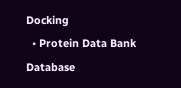Docking
  • Protein Data Bank Database